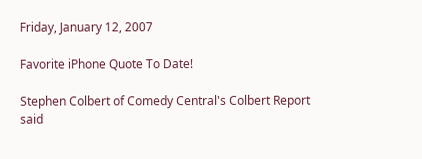Friday, January 12, 2007

Favorite iPhone Quote To Date!

Stephen Colbert of Comedy Central's Colbert Report said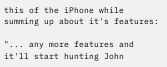this of the iPhone while summing up about it's features:

"... any more features and it'll start hunting John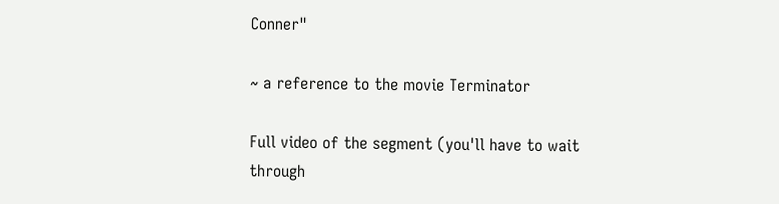Conner"

~ a reference to the movie Terminator

Full video of the segment (you'll have to wait through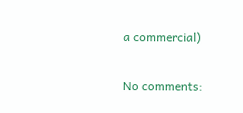a commercial)

No comments: